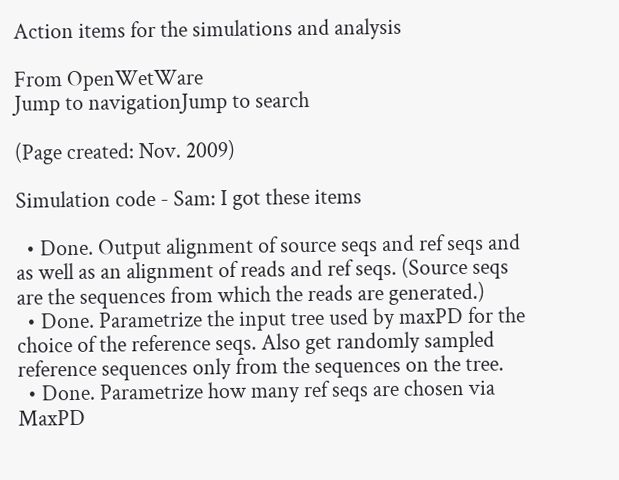Action items for the simulations and analysis

From OpenWetWare
Jump to navigationJump to search

(Page created: Nov. 2009)

Simulation code - Sam: I got these items

  • Done. Output alignment of source seqs and ref seqs and as well as an alignment of reads and ref seqs. (Source seqs are the sequences from which the reads are generated.)
  • Done. Parametrize the input tree used by maxPD for the choice of the reference seqs. Also get randomly sampled reference sequences only from the sequences on the tree.
  • Done. Parametrize how many ref seqs are chosen via MaxPD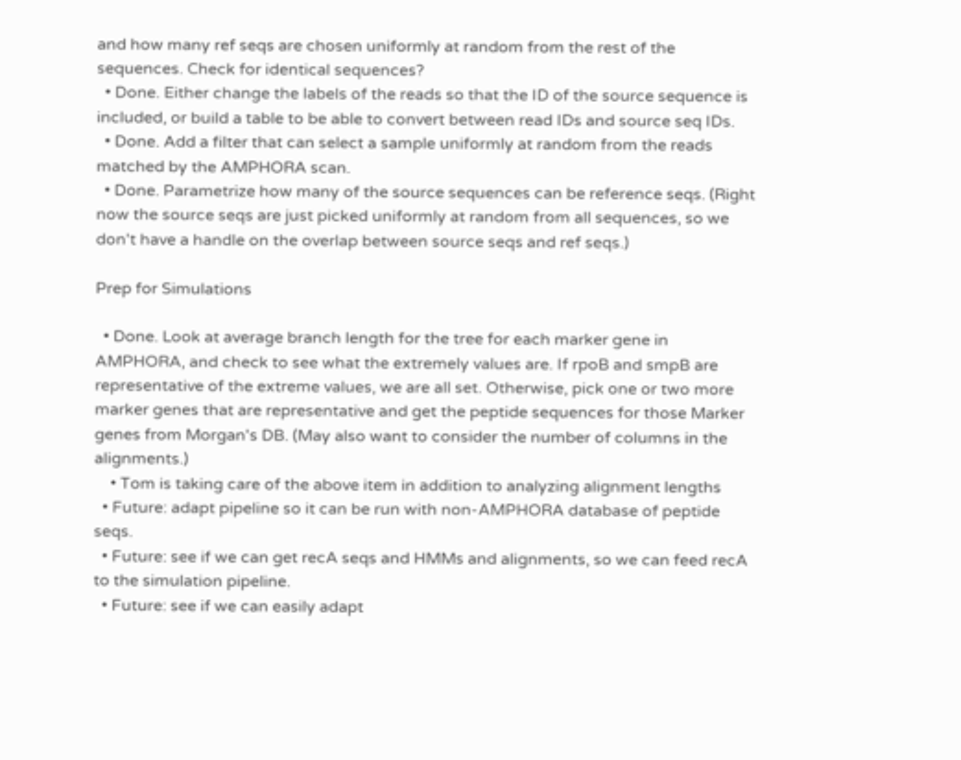and how many ref seqs are chosen uniformly at random from the rest of the sequences. Check for identical sequences?
  • Done. Either change the labels of the reads so that the ID of the source sequence is included, or build a table to be able to convert between read IDs and source seq IDs.
  • Done. Add a filter that can select a sample uniformly at random from the reads matched by the AMPHORA scan.
  • Done. Parametrize how many of the source sequences can be reference seqs. (Right now the source seqs are just picked uniformly at random from all sequences, so we don't have a handle on the overlap between source seqs and ref seqs.)

Prep for Simulations

  • Done. Look at average branch length for the tree for each marker gene in AMPHORA, and check to see what the extremely values are. If rpoB and smpB are representative of the extreme values, we are all set. Otherwise, pick one or two more marker genes that are representative and get the peptide sequences for those Marker genes from Morgan's DB. (May also want to consider the number of columns in the alignments.)
    • Tom is taking care of the above item in addition to analyzing alignment lengths
  • Future: adapt pipeline so it can be run with non-AMPHORA database of peptide seqs.
  • Future: see if we can get recA seqs and HMMs and alignments, so we can feed recA to the simulation pipeline.
  • Future: see if we can easily adapt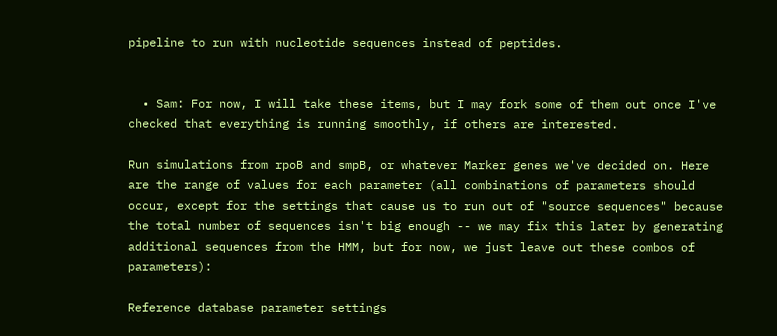pipeline to run with nucleotide sequences instead of peptides.


  • Sam: For now, I will take these items, but I may fork some of them out once I've checked that everything is running smoothly, if others are interested.

Run simulations from rpoB and smpB, or whatever Marker genes we've decided on. Here are the range of values for each parameter (all combinations of parameters should occur, except for the settings that cause us to run out of "source sequences" because the total number of sequences isn't big enough -- we may fix this later by generating additional sequences from the HMM, but for now, we just leave out these combos of parameters):

Reference database parameter settings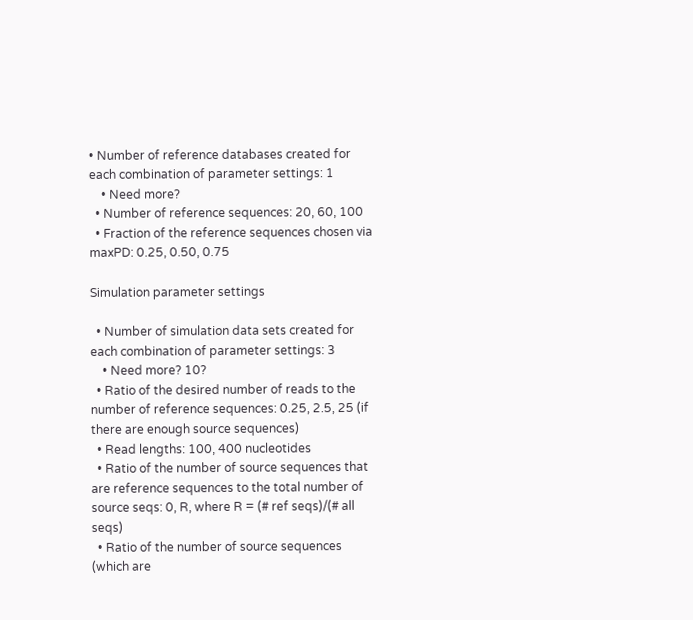• Number of reference databases created for each combination of parameter settings: 1
    • Need more?
  • Number of reference sequences: 20, 60, 100
  • Fraction of the reference sequences chosen via maxPD: 0.25, 0.50, 0.75

Simulation parameter settings

  • Number of simulation data sets created for each combination of parameter settings: 3
    • Need more? 10?
  • Ratio of the desired number of reads to the number of reference sequences: 0.25, 2.5, 25 (if there are enough source sequences)
  • Read lengths: 100, 400 nucleotides
  • Ratio of the number of source sequences that are reference sequences to the total number of source seqs: 0, R, where R = (# ref seqs)/(# all seqs)
  • Ratio of the number of source sequences (which are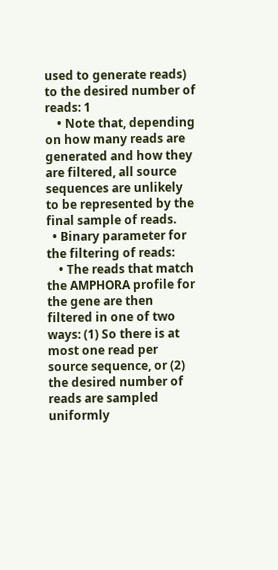used to generate reads) to the desired number of reads: 1
    • Note that, depending on how many reads are generated and how they are filtered, all source sequences are unlikely to be represented by the final sample of reads.
  • Binary parameter for the filtering of reads:
    • The reads that match the AMPHORA profile for the gene are then filtered in one of two ways: (1) So there is at most one read per source sequence, or (2) the desired number of reads are sampled uniformly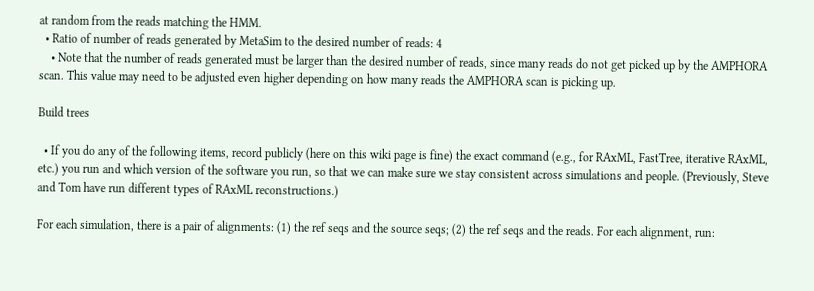at random from the reads matching the HMM.
  • Ratio of number of reads generated by MetaSim to the desired number of reads: 4
    • Note that the number of reads generated must be larger than the desired number of reads, since many reads do not get picked up by the AMPHORA scan. This value may need to be adjusted even higher depending on how many reads the AMPHORA scan is picking up.

Build trees

  • If you do any of the following items, record publicly (here on this wiki page is fine) the exact command (e.g., for RAxML, FastTree, iterative RAxML, etc.) you run and which version of the software you run, so that we can make sure we stay consistent across simulations and people. (Previously, Steve and Tom have run different types of RAxML reconstructions.)

For each simulation, there is a pair of alignments: (1) the ref seqs and the source seqs; (2) the ref seqs and the reads. For each alignment, run: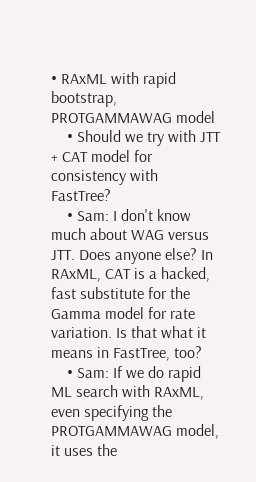• RAxML with rapid bootstrap, PROTGAMMAWAG model
    • Should we try with JTT + CAT model for consistency with FastTree?
    • Sam: I don't know much about WAG versus JTT. Does anyone else? In RAxML, CAT is a hacked, fast substitute for the Gamma model for rate variation. Is that what it means in FastTree, too?
    • Sam: If we do rapid ML search with RAxML, even specifying the PROTGAMMAWAG model, it uses the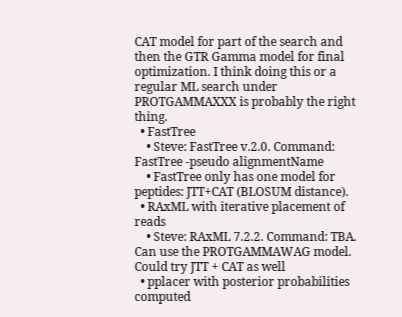CAT model for part of the search and then the GTR Gamma model for final optimization. I think doing this or a regular ML search under PROTGAMMAXXX is probably the right thing.
  • FastTree
    • Steve: FastTree v.2.0. Command: FastTree -pseudo alignmentName
    • FastTree only has one model for peptides: JTT+CAT (BLOSUM distance).
  • RAxML with iterative placement of reads
    • Steve: RAxML 7.2.2. Command: TBA. Can use the PROTGAMMAWAG model. Could try JTT + CAT as well
  • pplacer with posterior probabilities computed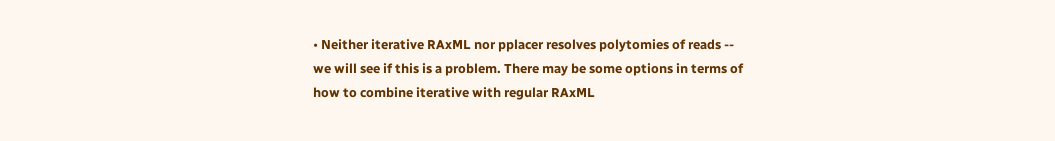• Neither iterative RAxML nor pplacer resolves polytomies of reads -- we will see if this is a problem. There may be some options in terms of how to combine iterative with regular RAxML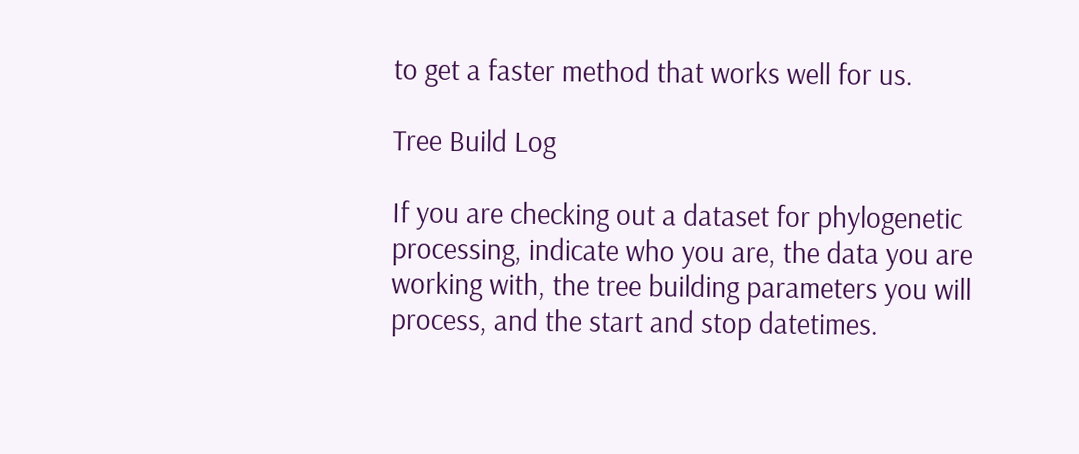to get a faster method that works well for us.

Tree Build Log

If you are checking out a dataset for phylogenetic processing, indicate who you are, the data you are working with, the tree building parameters you will process, and the start and stop datetimes.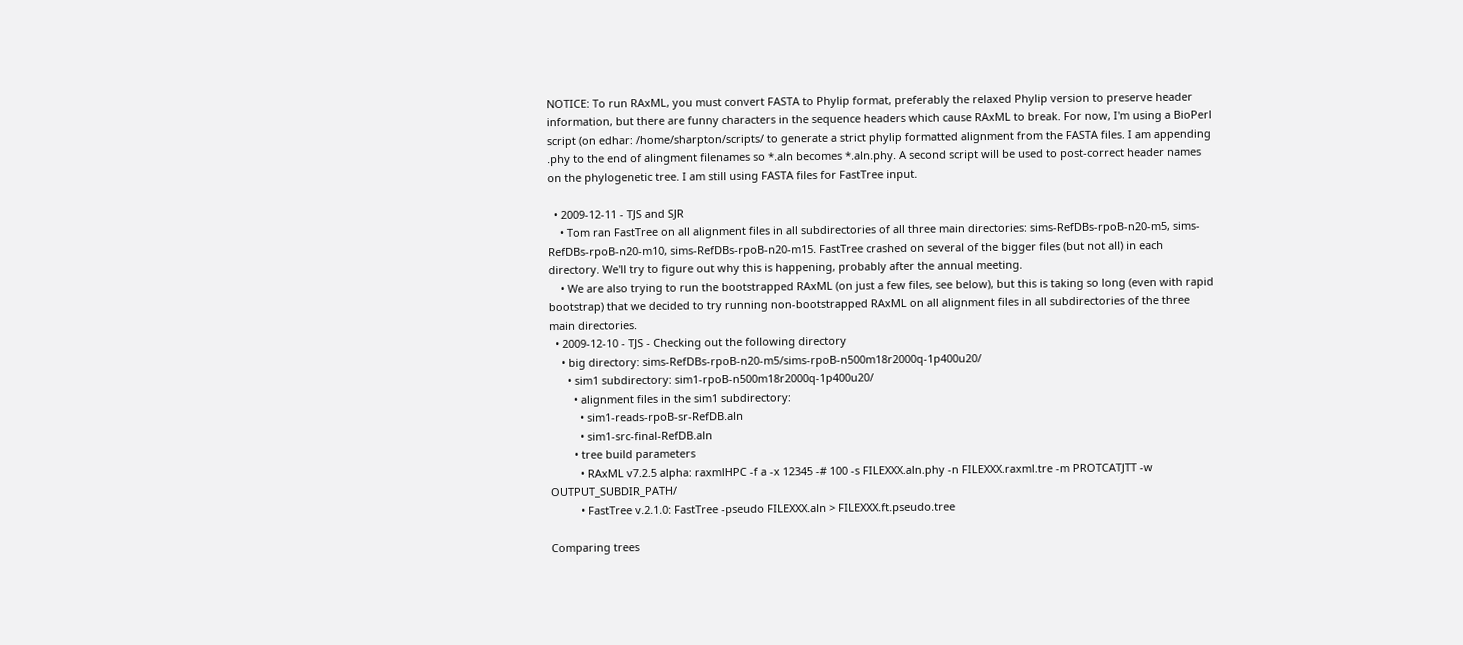NOTICE: To run RAxML, you must convert FASTA to Phylip format, preferably the relaxed Phylip version to preserve header information, but there are funny characters in the sequence headers which cause RAxML to break. For now, I'm using a BioPerl script (on edhar: /home/sharpton/scripts/ to generate a strict phylip formatted alignment from the FASTA files. I am appending .phy to the end of alingment filenames so *.aln becomes *.aln.phy. A second script will be used to post-correct header names on the phylogenetic tree. I am still using FASTA files for FastTree input.

  • 2009-12-11 - TJS and SJR
    • Tom ran FastTree on all alignment files in all subdirectories of all three main directories: sims-RefDBs-rpoB-n20-m5, sims-RefDBs-rpoB-n20-m10, sims-RefDBs-rpoB-n20-m15. FastTree crashed on several of the bigger files (but not all) in each directory. We'll try to figure out why this is happening, probably after the annual meeting.
    • We are also trying to run the bootstrapped RAxML (on just a few files, see below), but this is taking so long (even with rapid bootstrap) that we decided to try running non-bootstrapped RAxML on all alignment files in all subdirectories of the three main directories.
  • 2009-12-10 - TJS - Checking out the following directory
    • big directory: sims-RefDBs-rpoB-n20-m5/sims-rpoB-n500m18r2000q-1p400u20/
      • sim1 subdirectory: sim1-rpoB-n500m18r2000q-1p400u20/
        • alignment files in the sim1 subdirectory:
          • sim1-reads-rpoB-sr-RefDB.aln
          • sim1-src-final-RefDB.aln
        • tree build parameters
          • RAxML v7.2.5 alpha: raxmlHPC -f a -x 12345 -# 100 -s FILEXXX.aln.phy -n FILEXXX.raxml.tre -m PROTCATJTT -w OUTPUT_SUBDIR_PATH/
          • FastTree v.2.1.0: FastTree -pseudo FILEXXX.aln > FILEXXX.ft.pseudo.tree

Comparing trees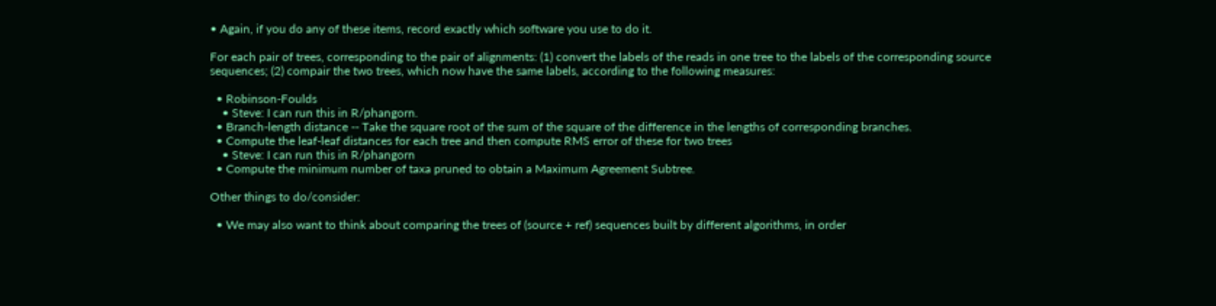• Again, if you do any of these items, record exactly which software you use to do it.

For each pair of trees, corresponding to the pair of alignments: (1) convert the labels of the reads in one tree to the labels of the corresponding source sequences; (2) compair the two trees, which now have the same labels, according to the following measures:

  • Robinson-Foulds
    • Steve: I can run this in R/phangorn.
  • Branch-length distance -- Take the square root of the sum of the square of the difference in the lengths of corresponding branches.
  • Compute the leaf-leaf distances for each tree and then compute RMS error of these for two trees
    • Steve: I can run this in R/phangorn
  • Compute the minimum number of taxa pruned to obtain a Maximum Agreement Subtree.

Other things to do/consider:

  • We may also want to think about comparing the trees of (source + ref) sequences built by different algorithms, in order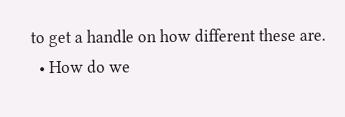to get a handle on how different these are.
  • How do we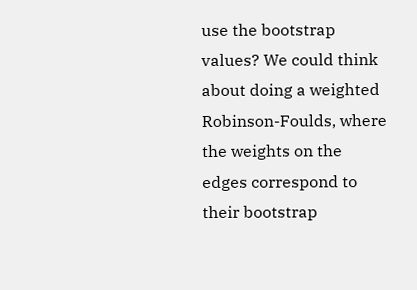use the bootstrap values? We could think about doing a weighted Robinson-Foulds, where the weights on the edges correspond to their bootstrap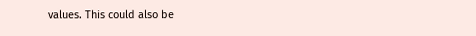values. This could also be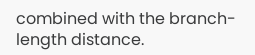combined with the branch-length distance.